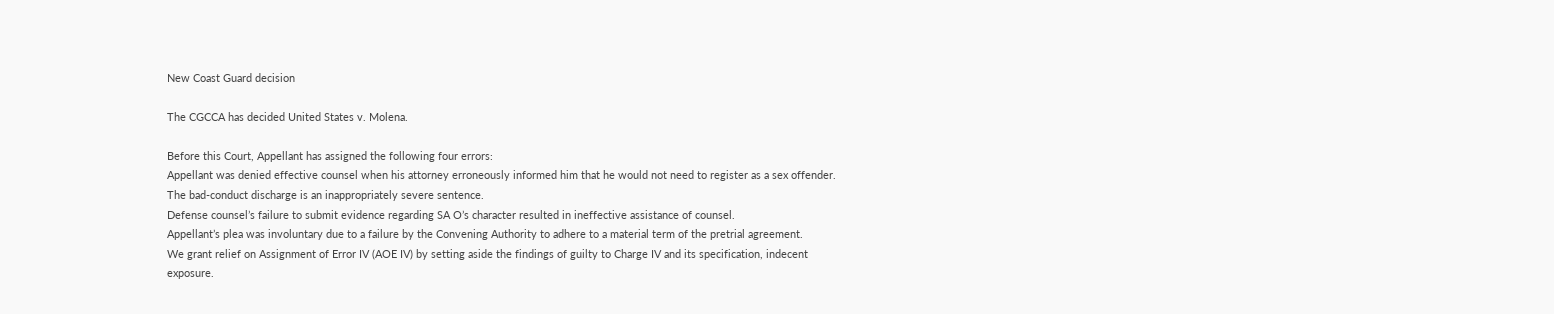New Coast Guard decision

The CGCCA has decided United States v. Molena.

Before this Court, Appellant has assigned the following four errors:
Appellant was denied effective counsel when his attorney erroneously informed him that he would not need to register as a sex offender.
The bad-conduct discharge is an inappropriately severe sentence.
Defense counsel’s failure to submit evidence regarding SA O’s character resulted in ineffective assistance of counsel.
Appellant’s plea was involuntary due to a failure by the Convening Authority to adhere to a material term of the pretrial agreement.
We grant relief on Assignment of Error IV (AOE IV) by setting aside the findings of guilty to Charge IV and its specification, indecent exposure.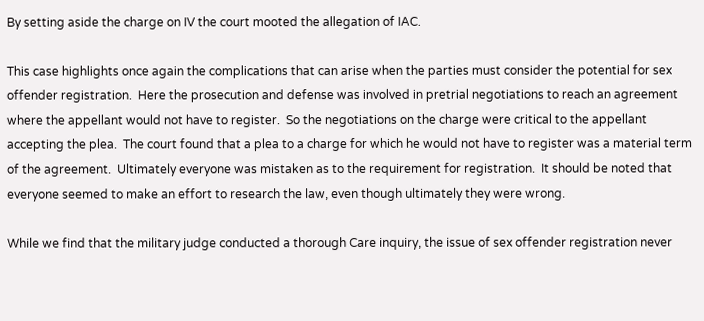By setting aside the charge on IV the court mooted the allegation of IAC.

This case highlights once again the complications that can arise when the parties must consider the potential for sex offender registration.  Here the prosecution and defense was involved in pretrial negotiations to reach an agreement where the appellant would not have to register.  So the negotiations on the charge were critical to the appellant accepting the plea.  The court found that a plea to a charge for which he would not have to register was a material term of the agreement.  Ultimately everyone was mistaken as to the requirement for registration.  It should be noted that everyone seemed to make an effort to research the law, even though ultimately they were wrong.

While we find that the military judge conducted a thorough Care inquiry, the issue of sex offender registration never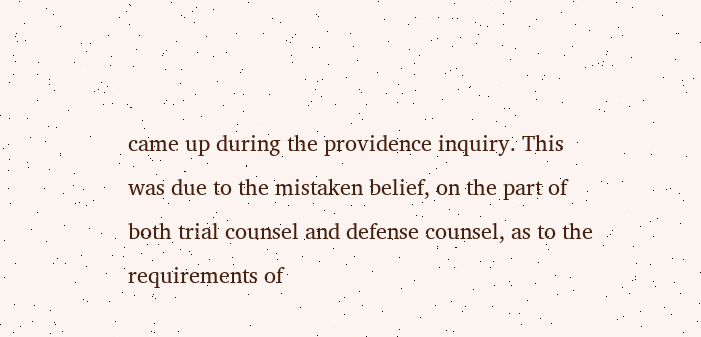came up during the providence inquiry. This was due to the mistaken belief, on the part of both trial counsel and defense counsel, as to the requirements of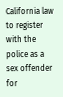California law to register with the police as a sex offender for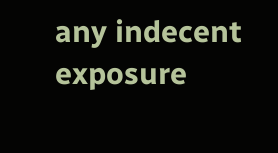any indecent exposure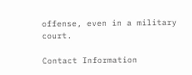offense, even in a military court.

Contact Information